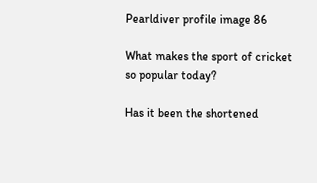Pearldiver profile image 86

What makes the sport of cricket so popular today?

Has it been the shortened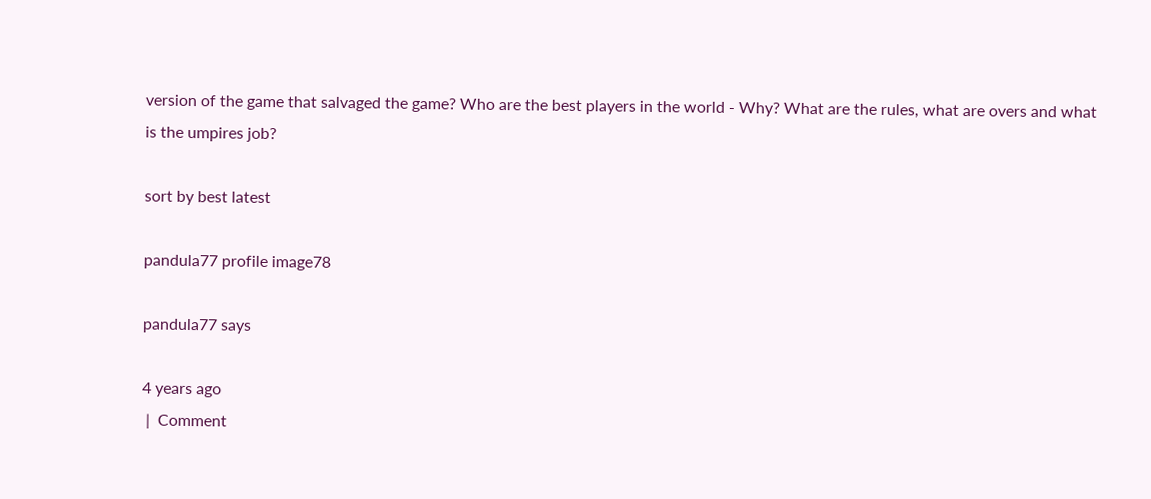version of the game that salvaged the game? Who are the best players in the world - Why? What are the rules, what are overs and what is the umpires job?

sort by best latest

pandula77 profile image78

pandula77 says

4 years ago
 |  Comment